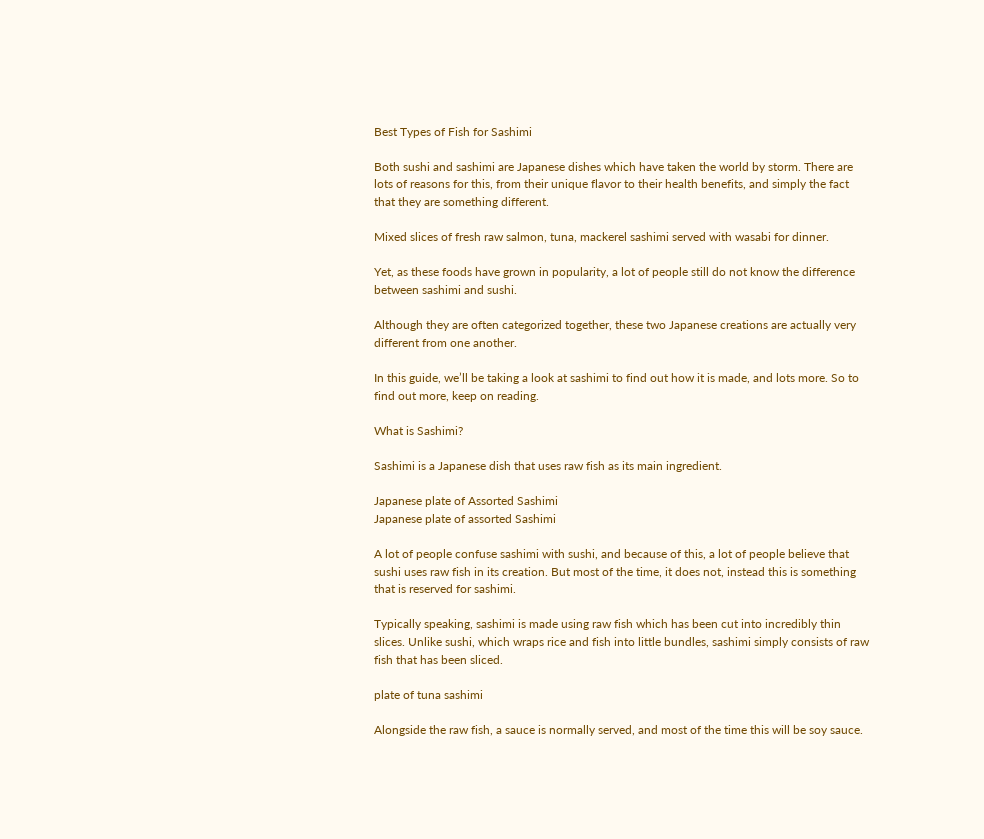Best Types of Fish for Sashimi

Both sushi and sashimi are Japanese dishes which have taken the world by storm. There are lots of reasons for this, from their unique flavor to their health benefits, and simply the fact that they are something different.

Mixed slices of fresh raw salmon, tuna, mackerel sashimi served with wasabi for dinner.

Yet, as these foods have grown in popularity, a lot of people still do not know the difference between sashimi and sushi.

Although they are often categorized together, these two Japanese creations are actually very different from one another.

In this guide, we’ll be taking a look at sashimi to find out how it is made, and lots more. So to find out more, keep on reading.

What is Sashimi?

Sashimi is a Japanese dish that uses raw fish as its main ingredient.

Japanese plate of Assorted Sashimi
Japanese plate of assorted Sashimi

A lot of people confuse sashimi with sushi, and because of this, a lot of people believe that sushi uses raw fish in its creation. But most of the time, it does not, instead this is something that is reserved for sashimi.

Typically speaking, sashimi is made using raw fish which has been cut into incredibly thin slices. Unlike sushi, which wraps rice and fish into little bundles, sashimi simply consists of raw fish that has been sliced.

plate of tuna sashimi

Alongside the raw fish, a sauce is normally served, and most of the time this will be soy sauce.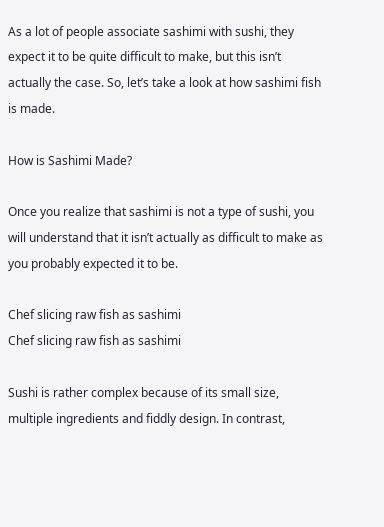As a lot of people associate sashimi with sushi, they expect it to be quite difficult to make, but this isn’t actually the case. So, let’s take a look at how sashimi fish is made.

How is Sashimi Made?

Once you realize that sashimi is not a type of sushi, you will understand that it isn’t actually as difficult to make as you probably expected it to be.

Chef slicing raw fish as sashimi
Chef slicing raw fish as sashimi

Sushi is rather complex because of its small size, multiple ingredients and fiddly design. In contrast,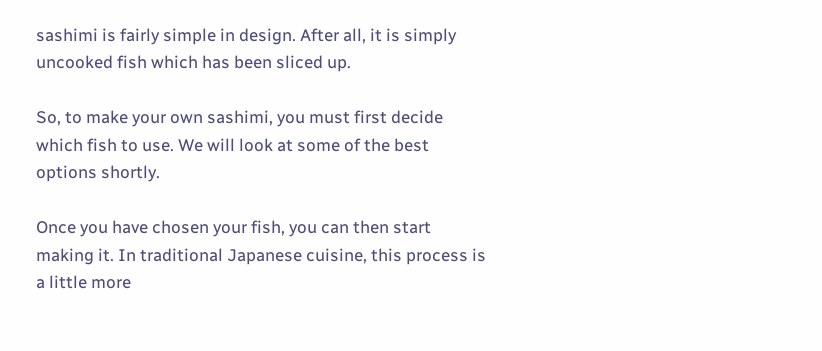sashimi is fairly simple in design. After all, it is simply uncooked fish which has been sliced up.

So, to make your own sashimi, you must first decide which fish to use. We will look at some of the best options shortly.

Once you have chosen your fish, you can then start making it. In traditional Japanese cuisine, this process is a little more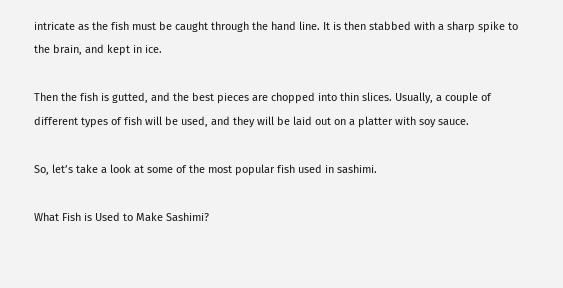intricate as the fish must be caught through the hand line. It is then stabbed with a sharp spike to the brain, and kept in ice.

Then the fish is gutted, and the best pieces are chopped into thin slices. Usually, a couple of different types of fish will be used, and they will be laid out on a platter with soy sauce.

So, let’s take a look at some of the most popular fish used in sashimi.

What Fish is Used to Make Sashimi?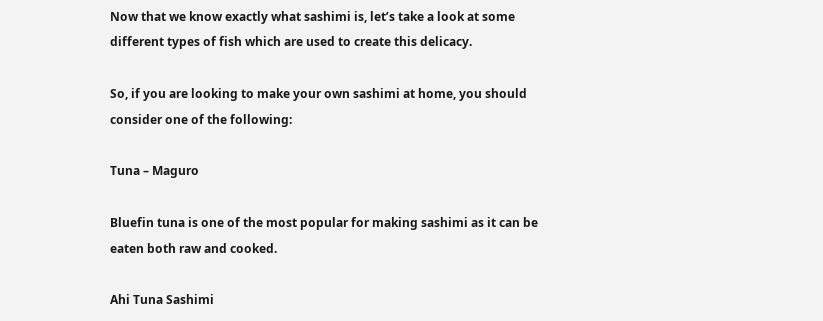Now that we know exactly what sashimi is, let’s take a look at some different types of fish which are used to create this delicacy.

So, if you are looking to make your own sashimi at home, you should consider one of the following:

Tuna – Maguro

Bluefin tuna is one of the most popular for making sashimi as it can be eaten both raw and cooked.

Ahi Tuna Sashimi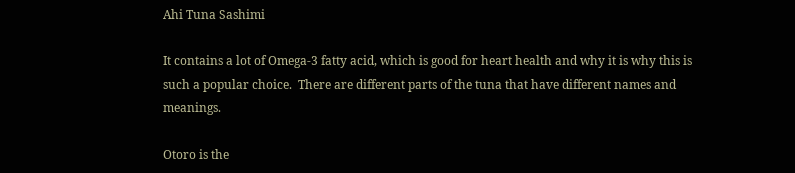Ahi Tuna Sashimi

It contains a lot of Omega-3 fatty acid, which is good for heart health and why it is why this is such a popular choice.  There are different parts of the tuna that have different names and meanings.

Otoro is the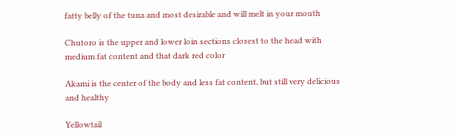fatty belly of the tuna and most desirable and will melt in your mouth

Chutoro is the upper and lower loin sections closest to the head with medium fat content and that dark red color

Akami is the center of the body and less fat content, but still very delicious and healthy

Yellowtail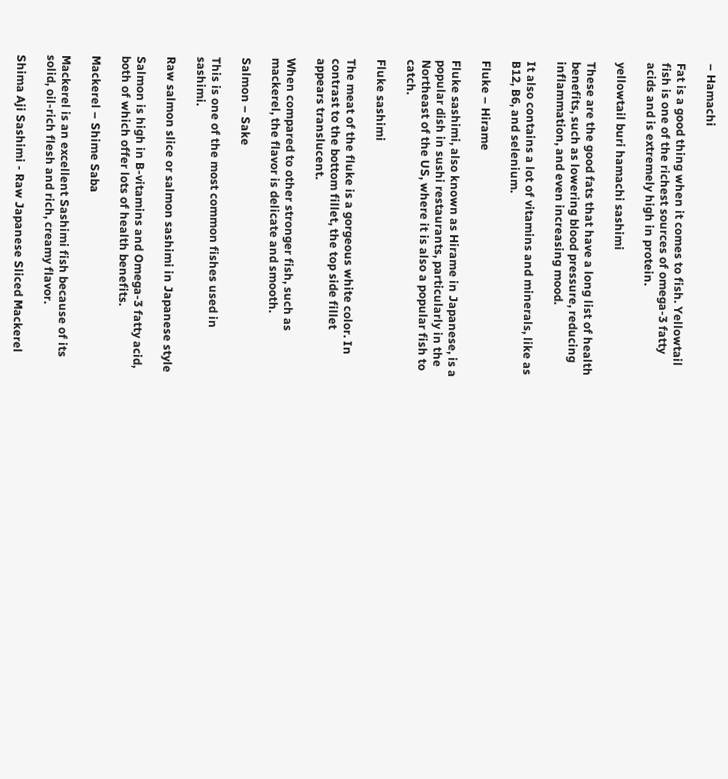– Hamachi

Fat is a good thing when it comes to fish. Yellowtail fish is one of the richest sources of omega-3 fatty acids and is extremely high in protein.

yellowtail buri hamachi sashimi

These are the good fats that have a long list of health benefits, such as lowering blood pressure, reducing inflammation, and even increasing mood.

It also contains a lot of vitamins and minerals, like as B12, B6, and selenium.

Fluke – Hirame

Fluke sashimi, also known as Hirame in Japanese, is a popular dish in sushi restaurants, particularly in the Northeast of the US, where it is also a popular fish to catch.

Fluke sashimi

The meat of the fluke is a gorgeous white color. In contrast to the bottom fillet, the top side fillet appears translucent.

When compared to other stronger fish, such as mackerel, the flavor is delicate and smooth.

Salmon – Sake

This is one of the most common fishes used in sashimi.

Raw salmon slice or salmon sashimi in Japanese style

Salmon is high in B-vitamins and Omega-3 fatty acid, both of which offer lots of health benefits.

Mackerel – Shime Saba

Mackerel is an excellent Sashimi fish because of its solid, oil-rich flesh and rich, creamy flavor.

Shima Aji Sashimi - Raw Japanese Sliced Mackerel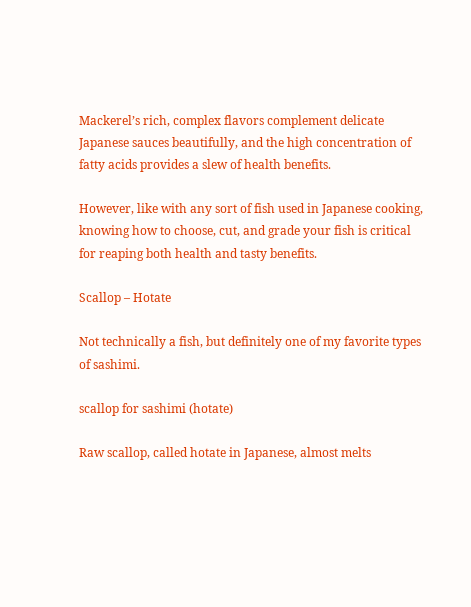Mackerel’s rich, complex flavors complement delicate Japanese sauces beautifully, and the high concentration of fatty acids provides a slew of health benefits.

However, like with any sort of fish used in Japanese cooking, knowing how to choose, cut, and grade your fish is critical for reaping both health and tasty benefits.

Scallop – Hotate

Not technically a fish, but definitely one of my favorite types of sashimi.

scallop for sashimi (hotate)

Raw scallop, called hotate in Japanese, almost melts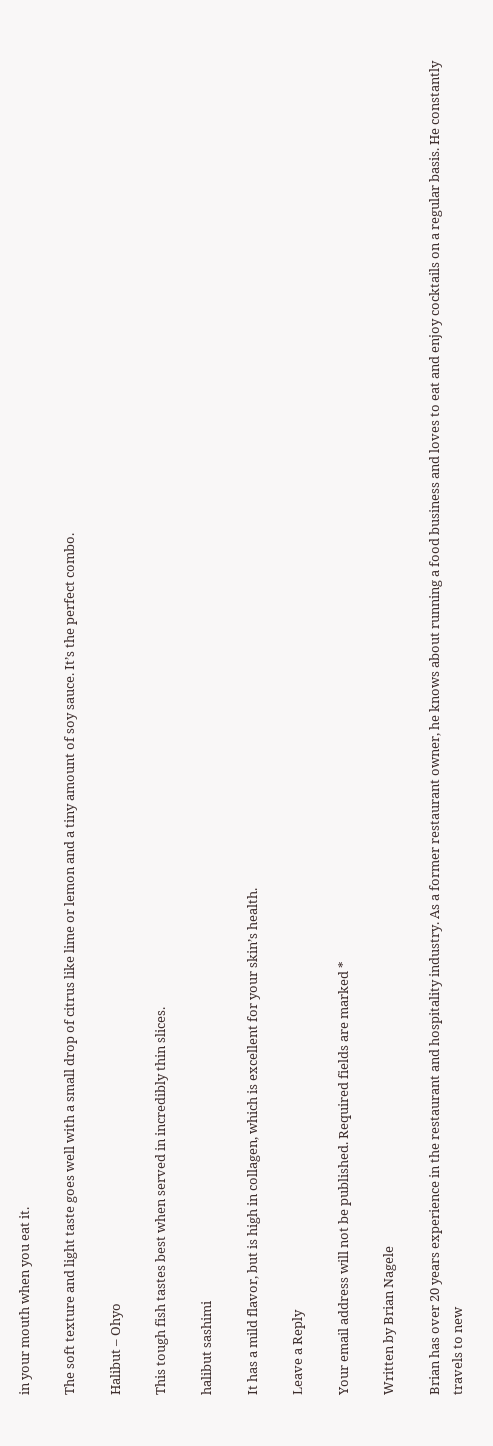in your mouth when you eat it.

The soft texture and light taste goes well with a small drop of citrus like lime or lemon and a tiny amount of soy sauce. It’s the perfect combo.

Halibut – Ohyo

This tough fish tastes best when served in incredibly thin slices.

halibut sashimi

It has a mild flavor, but is high in collagen, which is excellent for your skin’s health.

Leave a Reply

Your email address will not be published. Required fields are marked *

Written by Brian Nagele

Brian has over 20 years experience in the restaurant and hospitality industry. As a former restaurant owner, he knows about running a food business and loves to eat and enjoy cocktails on a regular basis. He constantly travels to new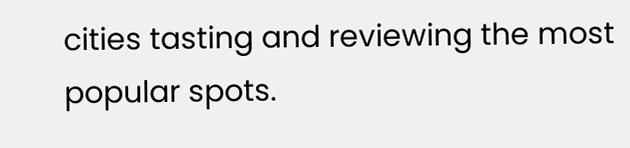cities tasting and reviewing the most popular spots.